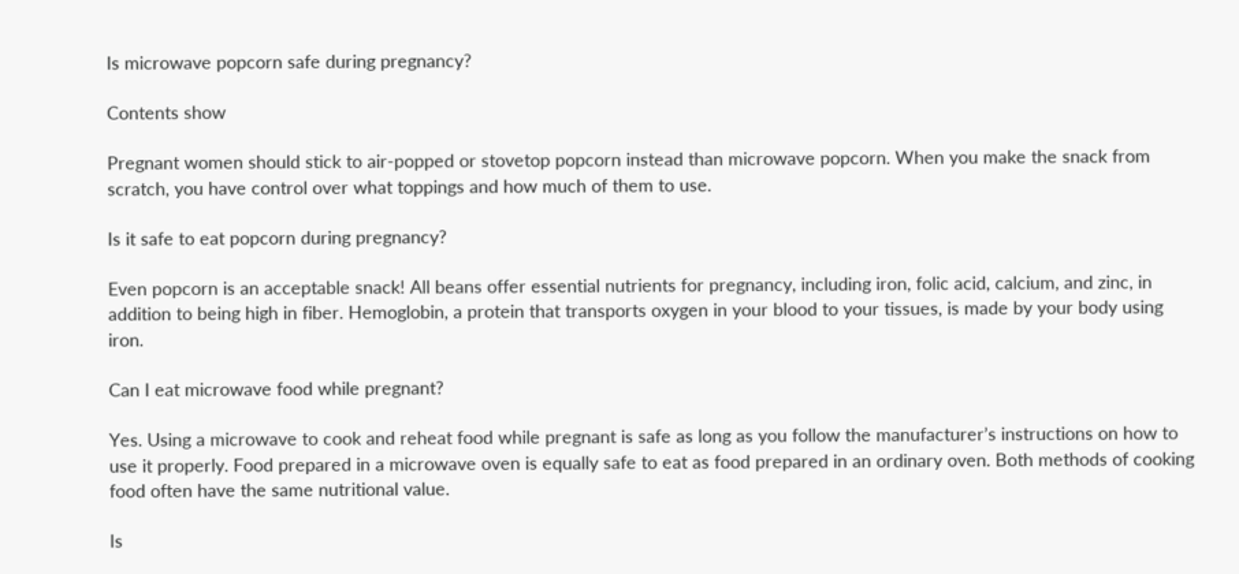Is microwave popcorn safe during pregnancy?

Contents show

Pregnant women should stick to air-popped or stovetop popcorn instead than microwave popcorn. When you make the snack from scratch, you have control over what toppings and how much of them to use.

Is it safe to eat popcorn during pregnancy?

Even popcorn is an acceptable snack! All beans offer essential nutrients for pregnancy, including iron, folic acid, calcium, and zinc, in addition to being high in fiber. Hemoglobin, a protein that transports oxygen in your blood to your tissues, is made by your body using iron.

Can I eat microwave food while pregnant?

Yes. Using a microwave to cook and reheat food while pregnant is safe as long as you follow the manufacturer’s instructions on how to use it properly. Food prepared in a microwave oven is equally safe to eat as food prepared in an ordinary oven. Both methods of cooking food often have the same nutritional value.

Is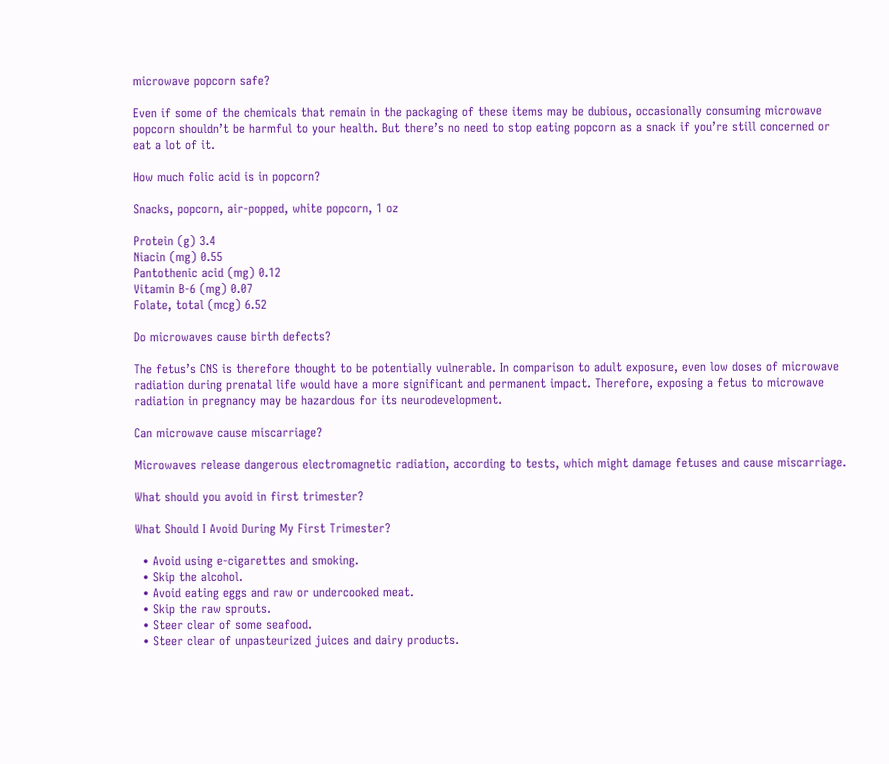microwave popcorn safe?

Even if some of the chemicals that remain in the packaging of these items may be dubious, occasionally consuming microwave popcorn shouldn’t be harmful to your health. But there’s no need to stop eating popcorn as a snack if you’re still concerned or eat a lot of it.

How much folic acid is in popcorn?

Snacks, popcorn, air-popped, white popcorn, 1 oz

Protein (g) 3.4
Niacin (mg) 0.55
Pantothenic acid (mg) 0.12
Vitamin B-6 (mg) 0.07
Folate, total (mcg) 6.52

Do microwaves cause birth defects?

The fetus’s CNS is therefore thought to be potentially vulnerable. In comparison to adult exposure, even low doses of microwave radiation during prenatal life would have a more significant and permanent impact. Therefore, exposing a fetus to microwave radiation in pregnancy may be hazardous for its neurodevelopment.

Can microwave cause miscarriage?

Microwaves release dangerous electromagnetic radiation, according to tests, which might damage fetuses and cause miscarriage.

What should you avoid in first trimester?

What Should I Avoid During My First Trimester?

  • Avoid using e-cigarettes and smoking.
  • Skip the alcohol.
  • Avoid eating eggs and raw or undercooked meat.
  • Skip the raw sprouts.
  • Steer clear of some seafood.
  • Steer clear of unpasteurized juices and dairy products.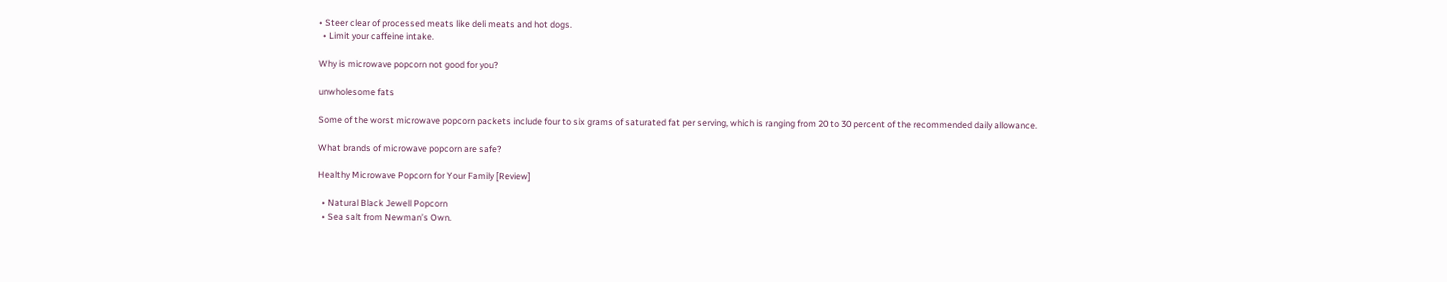• Steer clear of processed meats like deli meats and hot dogs.
  • Limit your caffeine intake.

Why is microwave popcorn not good for you?

unwholesome fats

Some of the worst microwave popcorn packets include four to six grams of saturated fat per serving, which is ranging from 20 to 30 percent of the recommended daily allowance.

What brands of microwave popcorn are safe?

Healthy Microwave Popcorn for Your Family [Review]

  • Natural Black Jewell Popcorn
  • Sea salt from Newman’s Own.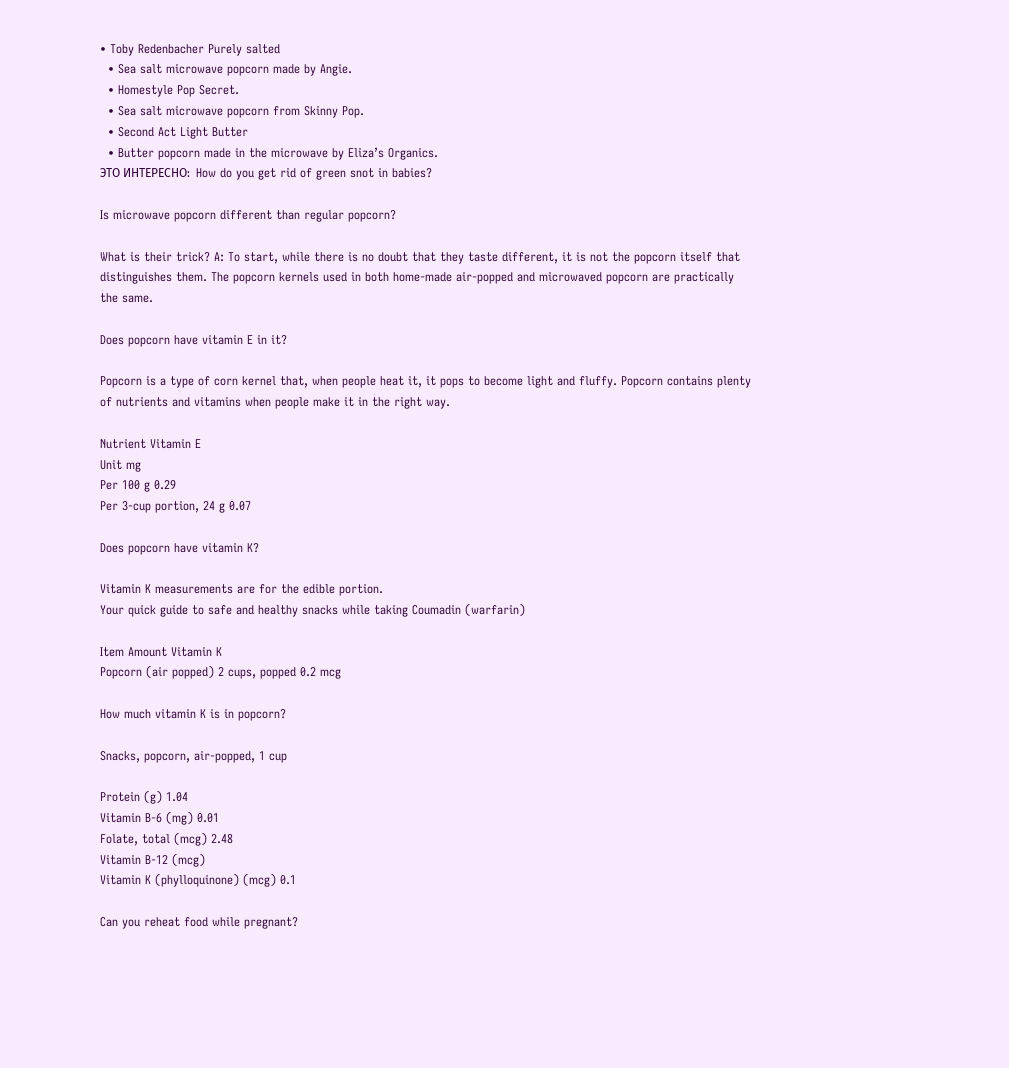• Toby Redenbacher Purely salted
  • Sea salt microwave popcorn made by Angie.
  • Homestyle Pop Secret.
  • Sea salt microwave popcorn from Skinny Pop.
  • Second Act Light Butter
  • Butter popcorn made in the microwave by Eliza’s Organics.
ЭТО ИНТЕРЕСНО:  How do you get rid of green snot in babies?

Is microwave popcorn different than regular popcorn?

What is their trick? A: To start, while there is no doubt that they taste different, it is not the popcorn itself that distinguishes them. The popcorn kernels used in both home-made air-popped and microwaved popcorn are practically the same.

Does popcorn have vitamin E in it?

Popcorn is a type of corn kernel that, when people heat it, it pops to become light and fluffy. Popcorn contains plenty of nutrients and vitamins when people make it in the right way.

Nutrient Vitamin E
Unit mg
Per 100 g 0.29
Per 3-cup portion, 24 g 0.07

Does popcorn have vitamin K?

Vitamin K measurements are for the edible portion.
Your quick guide to safe and healthy snacks while taking Coumadin (warfarin)

Item Amount Vitamin K
Popcorn (air popped) 2 cups, popped 0.2 mcg

How much vitamin K is in popcorn?

Snacks, popcorn, air-popped, 1 cup

Protein (g) 1.04
Vitamin B-6 (mg) 0.01
Folate, total (mcg) 2.48
Vitamin B-12 (mcg)
Vitamin K (phylloquinone) (mcg) 0.1

Can you reheat food while pregnant?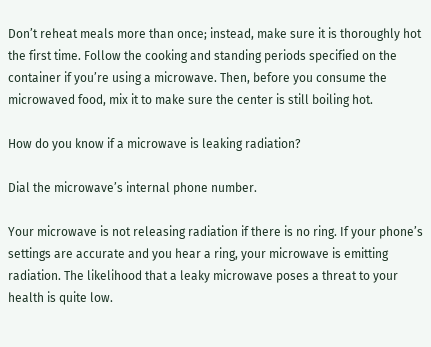Don’t reheat meals more than once; instead, make sure it is thoroughly hot the first time. Follow the cooking and standing periods specified on the container if you’re using a microwave. Then, before you consume the microwaved food, mix it to make sure the center is still boiling hot.

How do you know if a microwave is leaking radiation?

Dial the microwave’s internal phone number.

Your microwave is not releasing radiation if there is no ring. If your phone’s settings are accurate and you hear a ring, your microwave is emitting radiation. The likelihood that a leaky microwave poses a threat to your health is quite low.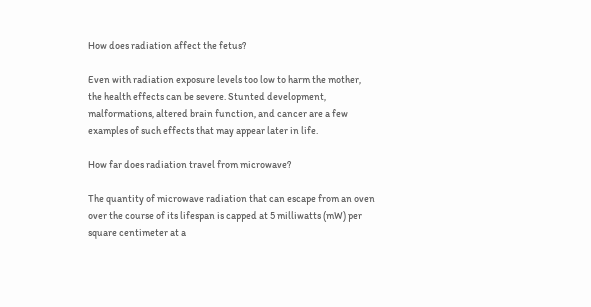How does radiation affect the fetus?

Even with radiation exposure levels too low to harm the mother, the health effects can be severe. Stunted development, malformations, altered brain function, and cancer are a few examples of such effects that may appear later in life.

How far does radiation travel from microwave?

The quantity of microwave radiation that can escape from an oven over the course of its lifespan is capped at 5 milliwatts (mW) per square centimeter at a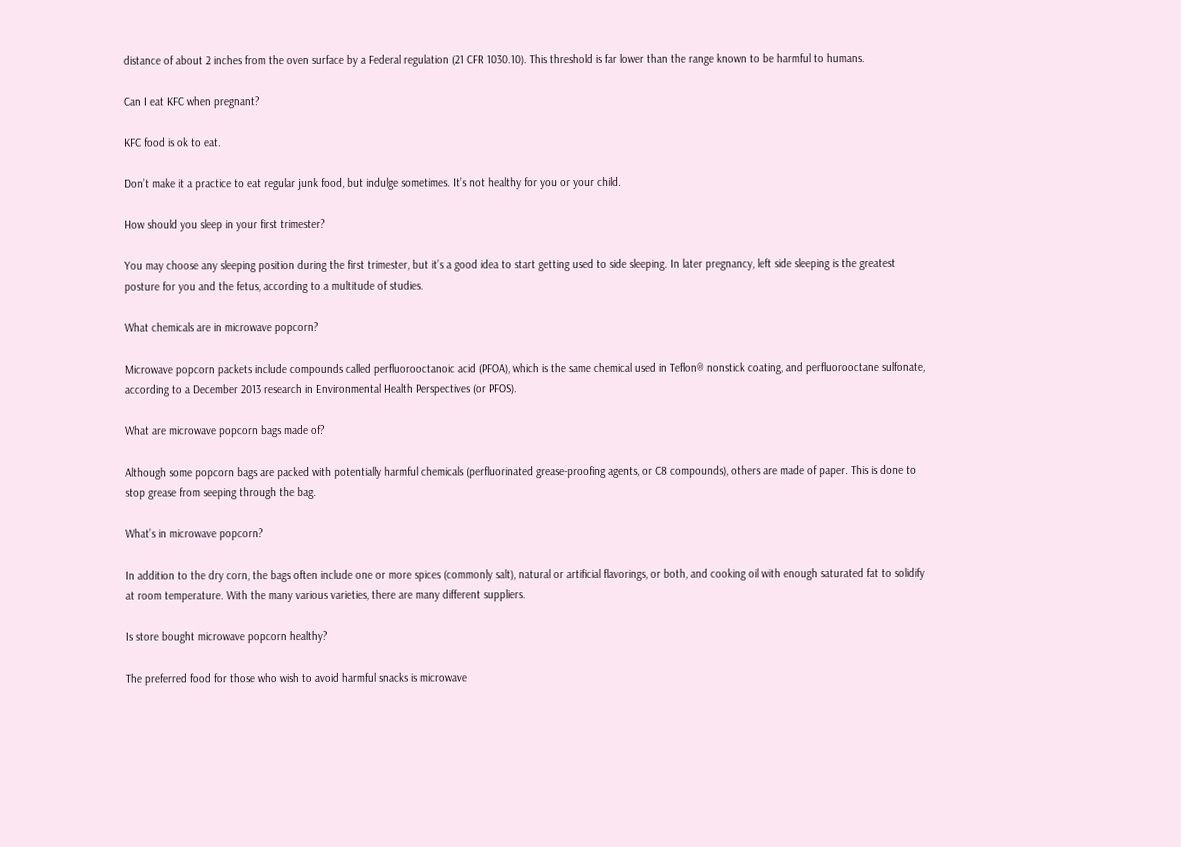distance of about 2 inches from the oven surface by a Federal regulation (21 CFR 1030.10). This threshold is far lower than the range known to be harmful to humans.

Can I eat KFC when pregnant?

KFC food is ok to eat.

Don’t make it a practice to eat regular junk food, but indulge sometimes. It’s not healthy for you or your child.

How should you sleep in your first trimester?

You may choose any sleeping position during the first trimester, but it’s a good idea to start getting used to side sleeping. In later pregnancy, left side sleeping is the greatest posture for you and the fetus, according to a multitude of studies.

What chemicals are in microwave popcorn?

Microwave popcorn packets include compounds called perfluorooctanoic acid (PFOA), which is the same chemical used in Teflon® nonstick coating, and perfluorooctane sulfonate, according to a December 2013 research in Environmental Health Perspectives (or PFOS).

What are microwave popcorn bags made of?

Although some popcorn bags are packed with potentially harmful chemicals (perfluorinated grease-proofing agents, or C8 compounds), others are made of paper. This is done to stop grease from seeping through the bag.

What’s in microwave popcorn?

In addition to the dry corn, the bags often include one or more spices (commonly salt), natural or artificial flavorings, or both, and cooking oil with enough saturated fat to solidify at room temperature. With the many various varieties, there are many different suppliers.

Is store bought microwave popcorn healthy?

The preferred food for those who wish to avoid harmful snacks is microwave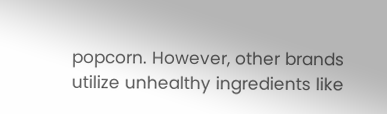popcorn. However, other brands utilize unhealthy ingredients like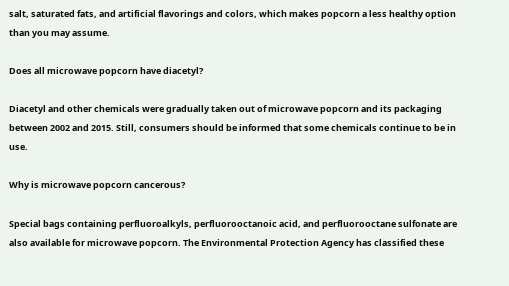salt, saturated fats, and artificial flavorings and colors, which makes popcorn a less healthy option than you may assume.

Does all microwave popcorn have diacetyl?

Diacetyl and other chemicals were gradually taken out of microwave popcorn and its packaging between 2002 and 2015. Still, consumers should be informed that some chemicals continue to be in use.

Why is microwave popcorn cancerous?

Special bags containing perfluoroalkyls, perfluorooctanoic acid, and perfluorooctane sulfonate are also available for microwave popcorn. The Environmental Protection Agency has classified these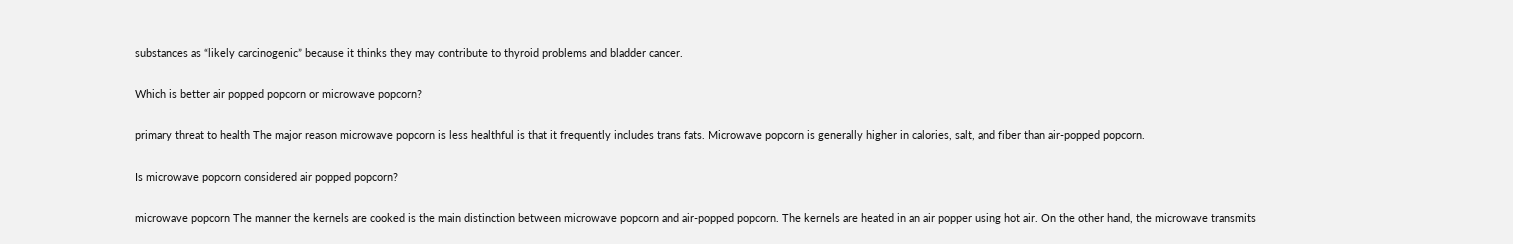substances as “likely carcinogenic” because it thinks they may contribute to thyroid problems and bladder cancer.

Which is better air popped popcorn or microwave popcorn?

primary threat to health The major reason microwave popcorn is less healthful is that it frequently includes trans fats. Microwave popcorn is generally higher in calories, salt, and fiber than air-popped popcorn.

Is microwave popcorn considered air popped popcorn?

microwave popcorn The manner the kernels are cooked is the main distinction between microwave popcorn and air-popped popcorn. The kernels are heated in an air popper using hot air. On the other hand, the microwave transmits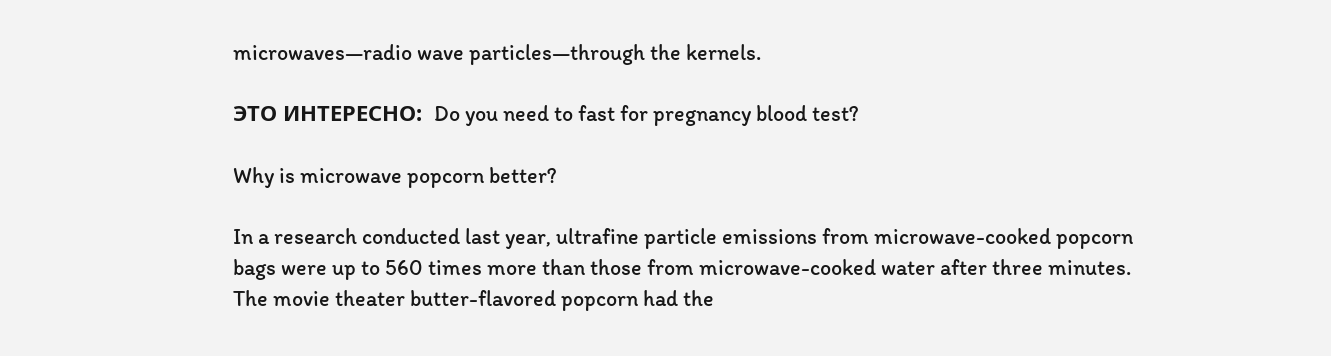microwaves—radio wave particles—through the kernels.

ЭТО ИНТЕРЕСНО:  Do you need to fast for pregnancy blood test?

Why is microwave popcorn better?

In a research conducted last year, ultrafine particle emissions from microwave-cooked popcorn bags were up to 560 times more than those from microwave-cooked water after three minutes. The movie theater butter-flavored popcorn had the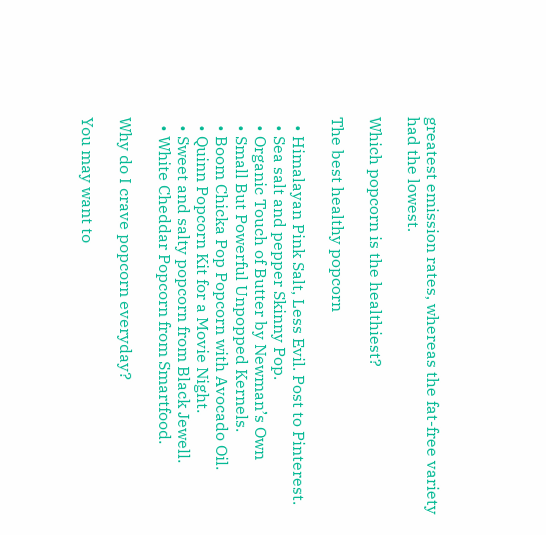greatest emission rates, whereas the fat-free variety had the lowest.

Which popcorn is the healthiest?

The best healthy popcorn

  • Himalayan Pink Salt, Less Evil. Post to Pinterest.
  • Sea salt and pepper Skinny Pop.
  • Organic Touch of Butter by Newman’s Own
  • Small But Powerful Unpopped Kernels.
  • Boom Chicka Pop Popcorn with Avocado Oil.
  • Quinn Popcorn Kit for a Movie Night.
  • Sweet and salty popcorn from Black Jewell.
  • White Cheddar Popcorn from Smartfood.

Why do I crave popcorn everyday?

You may want to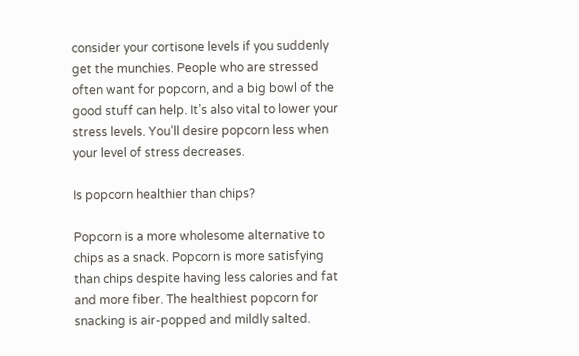consider your cortisone levels if you suddenly get the munchies. People who are stressed often want for popcorn, and a big bowl of the good stuff can help. It’s also vital to lower your stress levels. You’ll desire popcorn less when your level of stress decreases.

Is popcorn healthier than chips?

Popcorn is a more wholesome alternative to chips as a snack. Popcorn is more satisfying than chips despite having less calories and fat and more fiber. The healthiest popcorn for snacking is air-popped and mildly salted.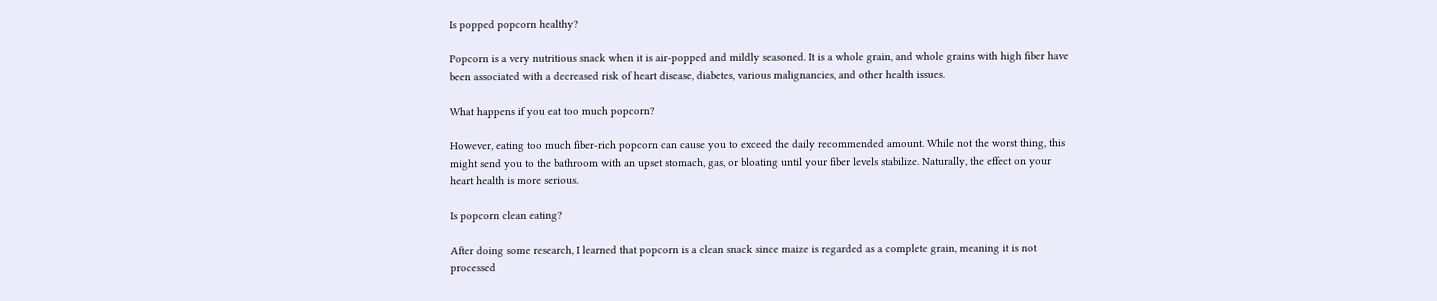Is popped popcorn healthy?

Popcorn is a very nutritious snack when it is air-popped and mildly seasoned. It is a whole grain, and whole grains with high fiber have been associated with a decreased risk of heart disease, diabetes, various malignancies, and other health issues.

What happens if you eat too much popcorn?

However, eating too much fiber-rich popcorn can cause you to exceed the daily recommended amount. While not the worst thing, this might send you to the bathroom with an upset stomach, gas, or bloating until your fiber levels stabilize. Naturally, the effect on your heart health is more serious.

Is popcorn clean eating?

After doing some research, I learned that popcorn is a clean snack since maize is regarded as a complete grain, meaning it is not processed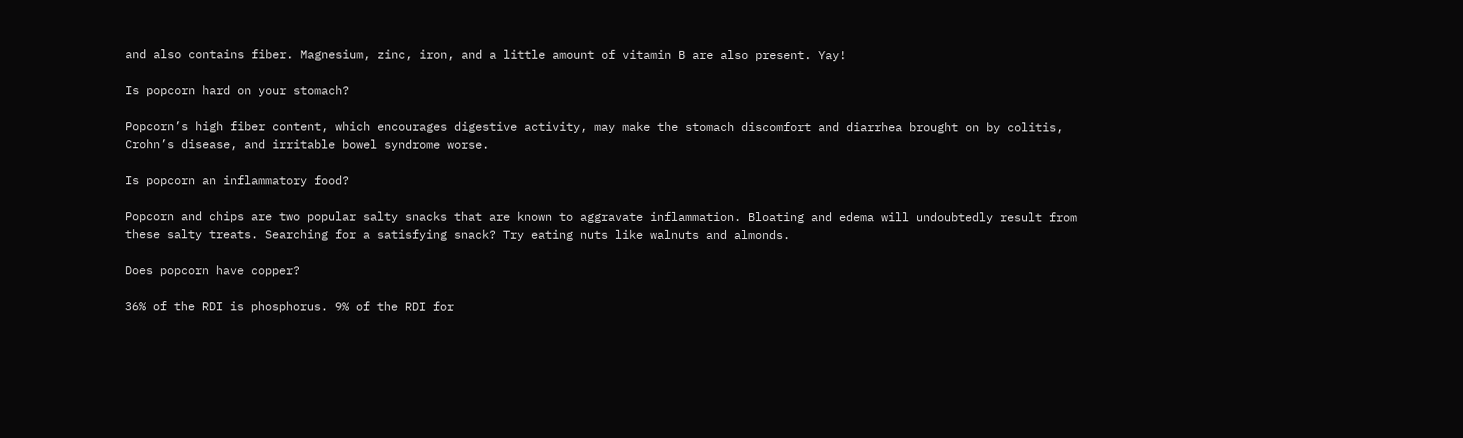and also contains fiber. Magnesium, zinc, iron, and a little amount of vitamin B are also present. Yay!

Is popcorn hard on your stomach?

Popcorn’s high fiber content, which encourages digestive activity, may make the stomach discomfort and diarrhea brought on by colitis, Crohn’s disease, and irritable bowel syndrome worse.

Is popcorn an inflammatory food?

Popcorn and chips are two popular salty snacks that are known to aggravate inflammation. Bloating and edema will undoubtedly result from these salty treats. Searching for a satisfying snack? Try eating nuts like walnuts and almonds.

Does popcorn have copper?

36% of the RDI is phosphorus. 9% of the RDI for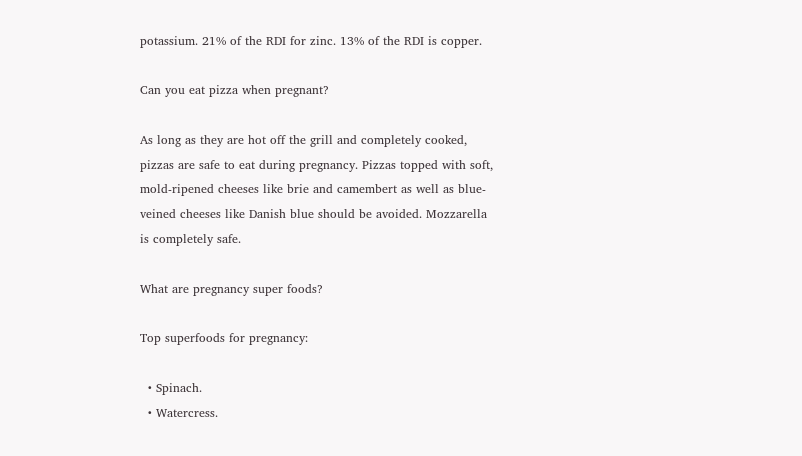potassium. 21% of the RDI for zinc. 13% of the RDI is copper.

Can you eat pizza when pregnant?

As long as they are hot off the grill and completely cooked, pizzas are safe to eat during pregnancy. Pizzas topped with soft, mold-ripened cheeses like brie and camembert as well as blue-veined cheeses like Danish blue should be avoided. Mozzarella is completely safe.

What are pregnancy super foods?

Top superfoods for pregnancy:

  • Spinach.
  • Watercress.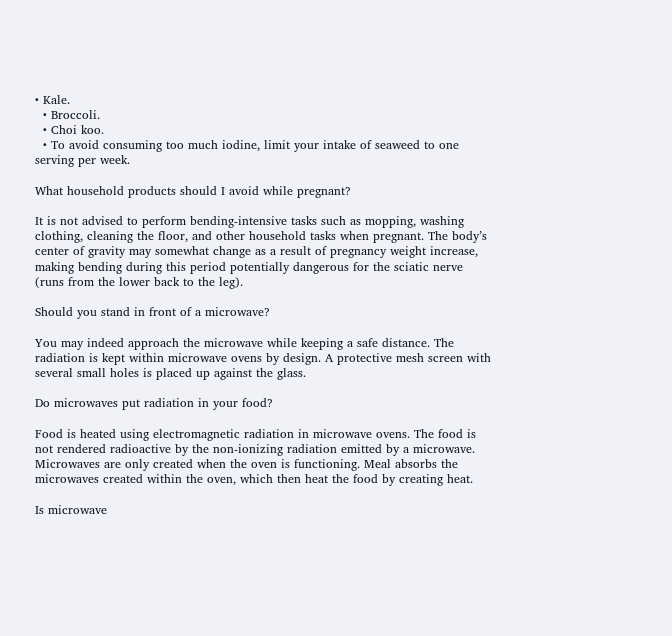• Kale.
  • Broccoli.
  • Choi koo.
  • To avoid consuming too much iodine, limit your intake of seaweed to one serving per week.

What household products should I avoid while pregnant?

It is not advised to perform bending-intensive tasks such as mopping, washing clothing, cleaning the floor, and other household tasks when pregnant. The body’s center of gravity may somewhat change as a result of pregnancy weight increase, making bending during this period potentially dangerous for the sciatic nerve (runs from the lower back to the leg).

Should you stand in front of a microwave?

You may indeed approach the microwave while keeping a safe distance. The radiation is kept within microwave ovens by design. A protective mesh screen with several small holes is placed up against the glass.

Do microwaves put radiation in your food?

Food is heated using electromagnetic radiation in microwave ovens. The food is not rendered radioactive by the non-ionizing radiation emitted by a microwave. Microwaves are only created when the oven is functioning. Meal absorbs the microwaves created within the oven, which then heat the food by creating heat.

Is microwave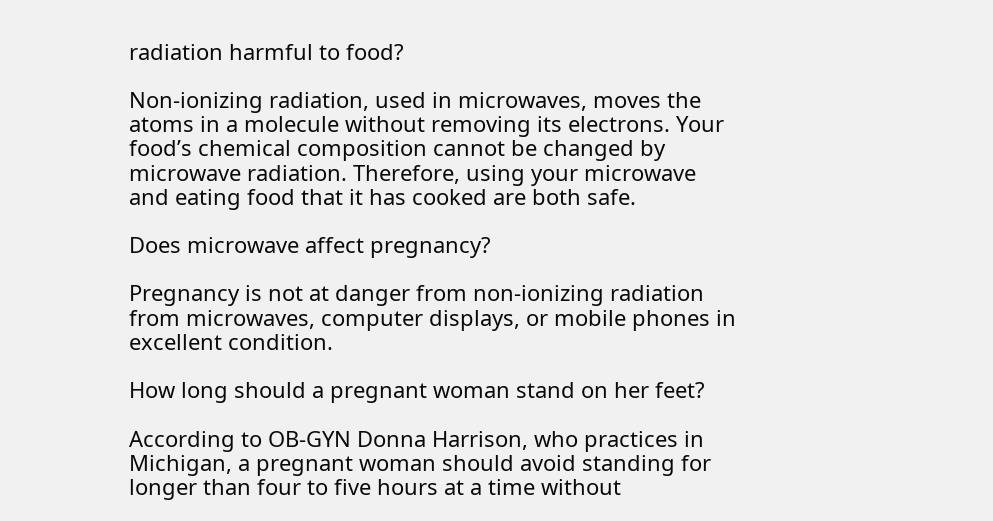radiation harmful to food?

Non-ionizing radiation, used in microwaves, moves the atoms in a molecule without removing its electrons. Your food’s chemical composition cannot be changed by microwave radiation. Therefore, using your microwave and eating food that it has cooked are both safe.

Does microwave affect pregnancy?

Pregnancy is not at danger from non-ionizing radiation from microwaves, computer displays, or mobile phones in excellent condition.

How long should a pregnant woman stand on her feet?

According to OB-GYN Donna Harrison, who practices in Michigan, a pregnant woman should avoid standing for longer than four to five hours at a time without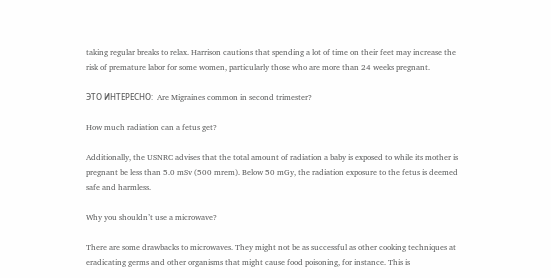taking regular breaks to relax. Harrison cautions that spending a lot of time on their feet may increase the risk of premature labor for some women, particularly those who are more than 24 weeks pregnant.

ЭТО ИНТЕРЕСНО:  Are Migraines common in second trimester?

How much radiation can a fetus get?

Additionally, the USNRC advises that the total amount of radiation a baby is exposed to while its mother is pregnant be less than 5.0 mSv (500 mrem). Below 50 mGy, the radiation exposure to the fetus is deemed safe and harmless.

Why you shouldn’t use a microwave?

There are some drawbacks to microwaves. They might not be as successful as other cooking techniques at eradicating germs and other organisms that might cause food poisoning, for instance. This is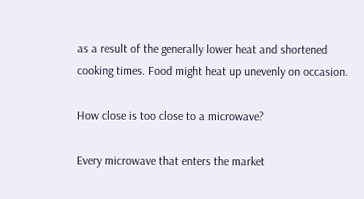as a result of the generally lower heat and shortened cooking times. Food might heat up unevenly on occasion.

How close is too close to a microwave?

Every microwave that enters the market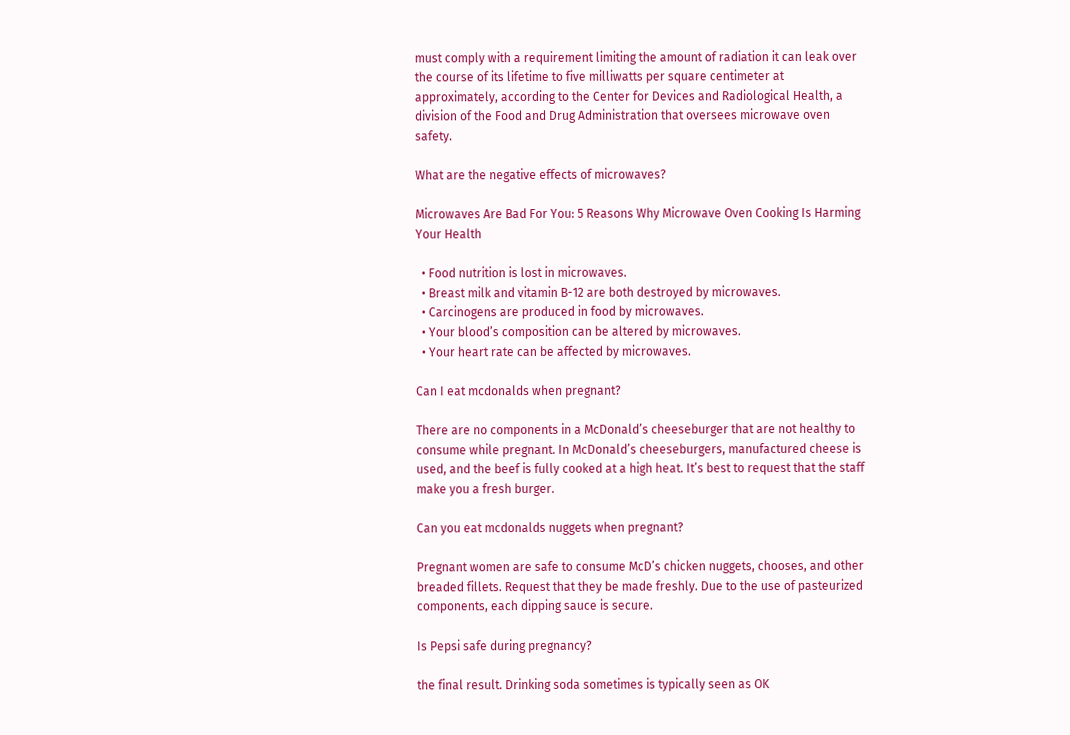must comply with a requirement limiting the amount of radiation it can leak over the course of its lifetime to five milliwatts per square centimeter at approximately, according to the Center for Devices and Radiological Health, a division of the Food and Drug Administration that oversees microwave oven safety.

What are the negative effects of microwaves?

Microwaves Are Bad For You: 5 Reasons Why Microwave Oven Cooking Is Harming Your Health

  • Food nutrition is lost in microwaves.
  • Breast milk and vitamin B-12 are both destroyed by microwaves.
  • Carcinogens are produced in food by microwaves.
  • Your blood’s composition can be altered by microwaves.
  • Your heart rate can be affected by microwaves.

Can I eat mcdonalds when pregnant?

There are no components in a McDonald’s cheeseburger that are not healthy to consume while pregnant. In McDonald’s cheeseburgers, manufactured cheese is used, and the beef is fully cooked at a high heat. It’s best to request that the staff make you a fresh burger.

Can you eat mcdonalds nuggets when pregnant?

Pregnant women are safe to consume McD’s chicken nuggets, chooses, and other breaded fillets. Request that they be made freshly. Due to the use of pasteurized components, each dipping sauce is secure.

Is Pepsi safe during pregnancy?

the final result. Drinking soda sometimes is typically seen as OK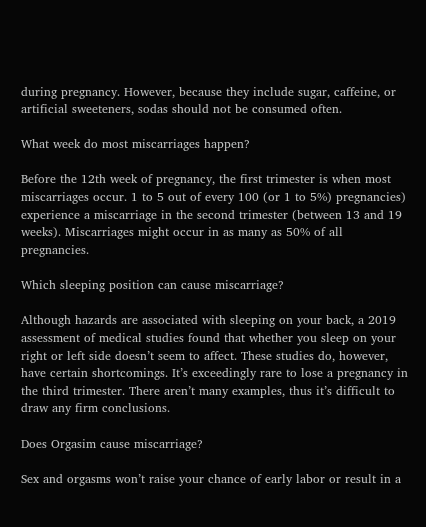during pregnancy. However, because they include sugar, caffeine, or artificial sweeteners, sodas should not be consumed often.

What week do most miscarriages happen?

Before the 12th week of pregnancy, the first trimester is when most miscarriages occur. 1 to 5 out of every 100 (or 1 to 5%) pregnancies) experience a miscarriage in the second trimester (between 13 and 19 weeks). Miscarriages might occur in as many as 50% of all pregnancies.

Which sleeping position can cause miscarriage?

Although hazards are associated with sleeping on your back, a 2019 assessment of medical studies found that whether you sleep on your right or left side doesn’t seem to affect. These studies do, however, have certain shortcomings. It’s exceedingly rare to lose a pregnancy in the third trimester. There aren’t many examples, thus it’s difficult to draw any firm conclusions.

Does Orgasim cause miscarriage?

Sex and orgasms won’t raise your chance of early labor or result in a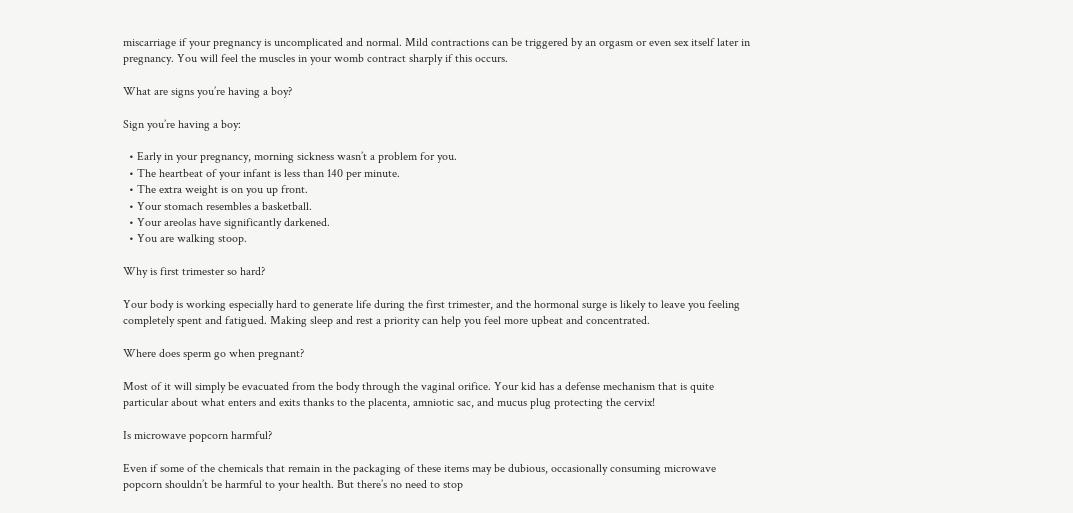miscarriage if your pregnancy is uncomplicated and normal. Mild contractions can be triggered by an orgasm or even sex itself later in pregnancy. You will feel the muscles in your womb contract sharply if this occurs.

What are signs you’re having a boy?

Sign you’re having a boy:

  • Early in your pregnancy, morning sickness wasn’t a problem for you.
  • The heartbeat of your infant is less than 140 per minute.
  • The extra weight is on you up front.
  • Your stomach resembles a basketball.
  • Your areolas have significantly darkened.
  • You are walking stoop.

Why is first trimester so hard?

Your body is working especially hard to generate life during the first trimester, and the hormonal surge is likely to leave you feeling completely spent and fatigued. Making sleep and rest a priority can help you feel more upbeat and concentrated.

Where does sperm go when pregnant?

Most of it will simply be evacuated from the body through the vaginal orifice. Your kid has a defense mechanism that is quite particular about what enters and exits thanks to the placenta, amniotic sac, and mucus plug protecting the cervix!

Is microwave popcorn harmful?

Even if some of the chemicals that remain in the packaging of these items may be dubious, occasionally consuming microwave popcorn shouldn’t be harmful to your health. But there’s no need to stop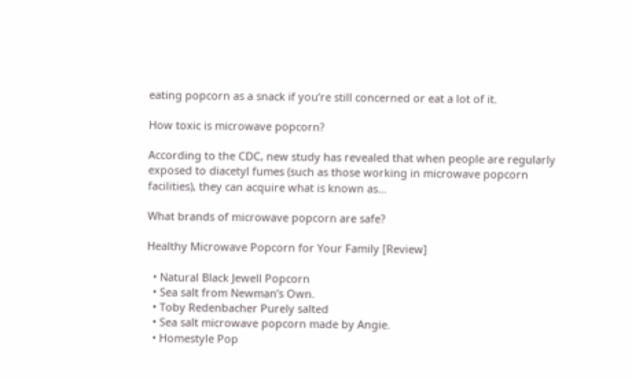eating popcorn as a snack if you’re still concerned or eat a lot of it.

How toxic is microwave popcorn?

According to the CDC, new study has revealed that when people are regularly exposed to diacetyl fumes (such as those working in microwave popcorn facilities), they can acquire what is known as…

What brands of microwave popcorn are safe?

Healthy Microwave Popcorn for Your Family [Review]

  • Natural Black Jewell Popcorn
  • Sea salt from Newman’s Own.
  • Toby Redenbacher Purely salted
  • Sea salt microwave popcorn made by Angie.
  • Homestyle Pop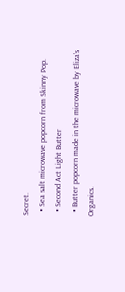Secret.
  • Sea salt microwave popcorn from Skinny Pop.
  • Second Act Light Butter
  • Butter popcorn made in the microwave by Eliza’s Organics.